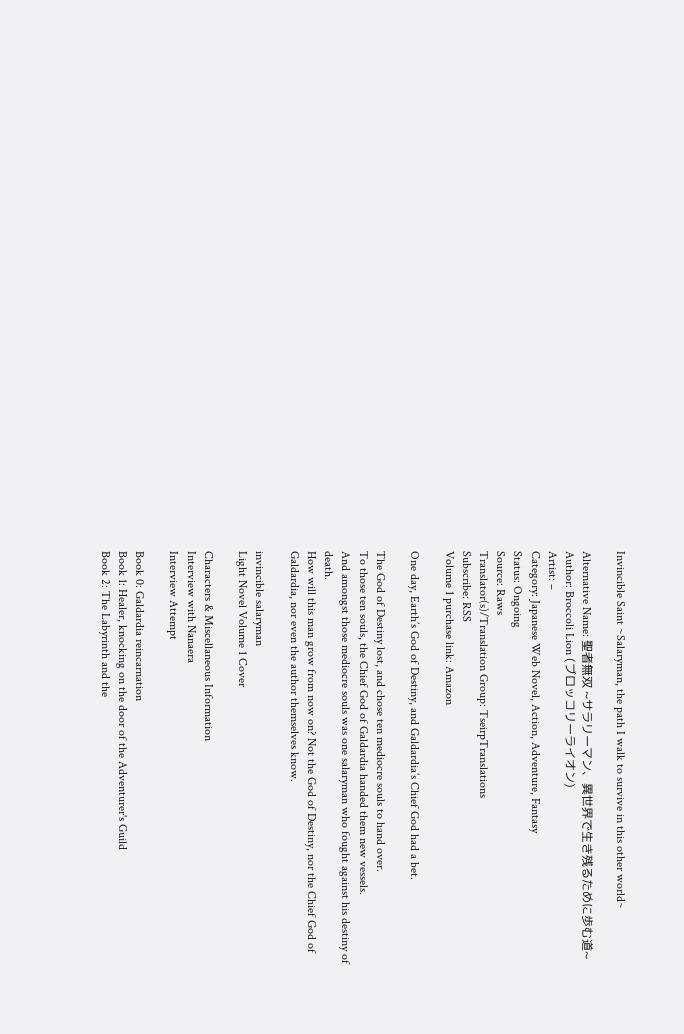Invincible Saint ~Salaryman, the path I walk to survive in this other world~

Alternative Name: 聖者無双 ~サラリーマン、異世界で生き残るために歩む道~
Author: Broccoli Lion (ブロッコリーライオン)
Artist: –
Category: Japanese Web Novel, Action, Adventure, Fantasy
Status: Ongoing
Source: Raws
Translator(s)/Translation Group: TseirpTranslations
Subscribe: RSS
Volume 1 purchase link: Amazon

One day, Earth’s God of Destiny, and Galdardia’s Chief God had a bet.

The God of Destiny lost, and chose ten mediocre souls to hand over.
To those ten souls, the Chief God of Galdardia handed them new vessels.
And amongst those mediocre souls was one salaryman who fought against his destiny of death.
How will this man grow from now on? Not the God of Destiny, nor the Chief God of Galdardia, nor even the author themselves know.

invincible salaryman
Light Novel Volume 1 Cover

Characters & Miscellaneous Information
Interview with Nanaera
Interview Attempt

Book 0: Galdardia reincarnation
Book 1: Healer, knocking on the door of the Adventurer's Guild
Book 2: The Labyrinth and the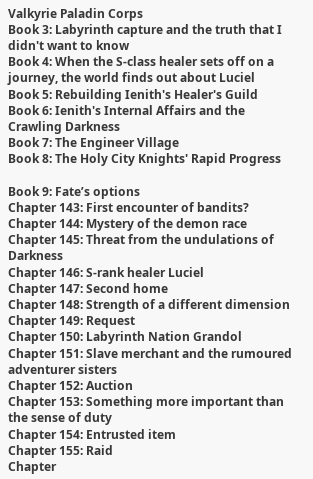Valkyrie Paladin Corps
Book 3: Labyrinth capture and the truth that I didn't want to know
Book 4: When the S-class healer sets off on a journey, the world finds out about Luciel
Book 5: Rebuilding Ienith's Healer's Guild
Book 6: Ienith's Internal Affairs and the Crawling Darkness
Book 7: The Engineer Village
Book 8: The Holy City Knights' Rapid Progress

Book 9: Fate’s options
Chapter 143: First encounter of bandits?
Chapter 144: Mystery of the demon race
Chapter 145: Threat from the undulations of Darkness
Chapter 146: S-rank healer Luciel
Chapter 147: Second home
Chapter 148: Strength of a different dimension
Chapter 149: Request
Chapter 150: Labyrinth Nation Grandol
Chapter 151: Slave merchant and the rumoured adventurer sisters
Chapter 152: Auction
Chapter 153: Something more important than the sense of duty
Chapter 154: Entrusted item
Chapter 155: Raid
Chapter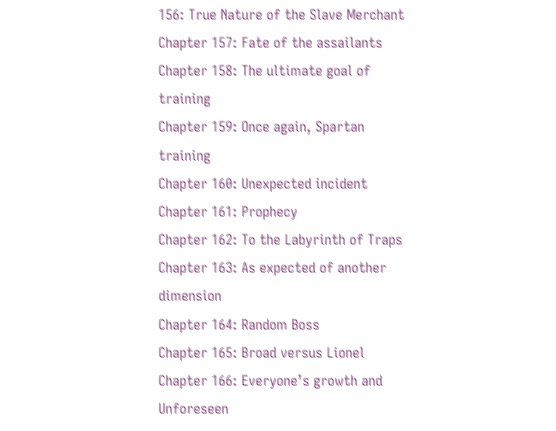156: True Nature of the Slave Merchant
Chapter 157: Fate of the assailants
Chapter 158: The ultimate goal of training
Chapter 159: Once again, Spartan training
Chapter 160: Unexpected incident
Chapter 161: Prophecy
Chapter 162: To the Labyrinth of Traps
Chapter 163: As expected of another dimension
Chapter 164: Random Boss
Chapter 165: Broad versus Lionel
Chapter 166: Everyone’s growth and Unforeseen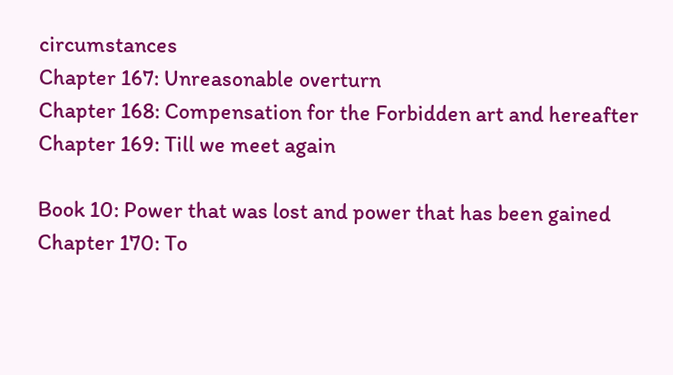circumstances
Chapter 167: Unreasonable overturn
Chapter 168: Compensation for the Forbidden art and hereafter
Chapter 169: Till we meet again

Book 10: Power that was lost and power that has been gained
Chapter 170: To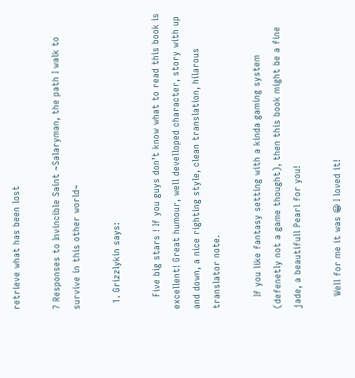retrieve what has been lost

7 Responses to Invincible Saint ~Salaryman, the path I walk to survive in this other world~

  1. Grizzlykin says:

    Five big stars ! If you guys don’t know what to read this book is excellent! Great humour, well develloped character, story with up and down, a nice righting style, clean translation, hilarous translator note.

    If you like fantasy setting with a kinda gaming system (defenetly not a game thought), then this book might be a fine jade, a beautifull Pearl for you!

    Well for me it was 😀 I loved it!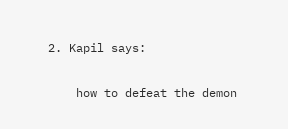2. Kapil says:

    how to defeat the demon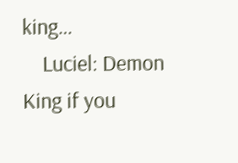king…
    Luciel: Demon King if you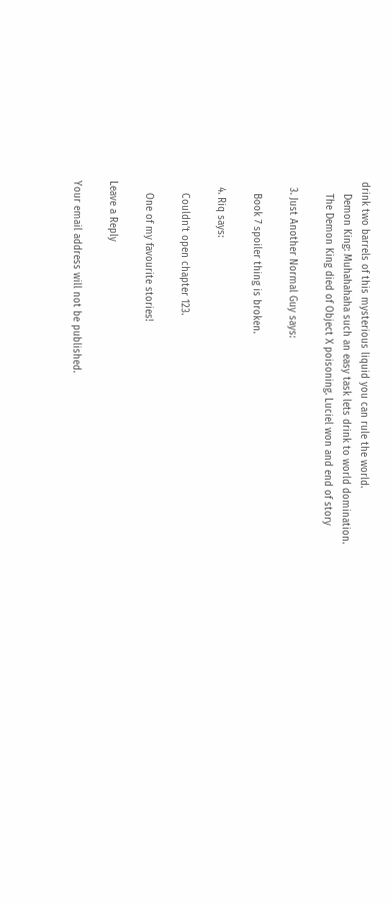drink two barrels of this mysterious liquid you can rule the world.
    Demon King: Muhahahaha such an easy task lets drink to world domination.
    The Demon King died of Object X poisoning. Luciel won and end of story

  3. Just Another Normal Guy says:

    Book 7 spoiler thing is broken.

  4. Riq says:

    Couldn’t open chapter 123.

    One of my favourite stories!

Leave a Reply

Your email address will not be published.